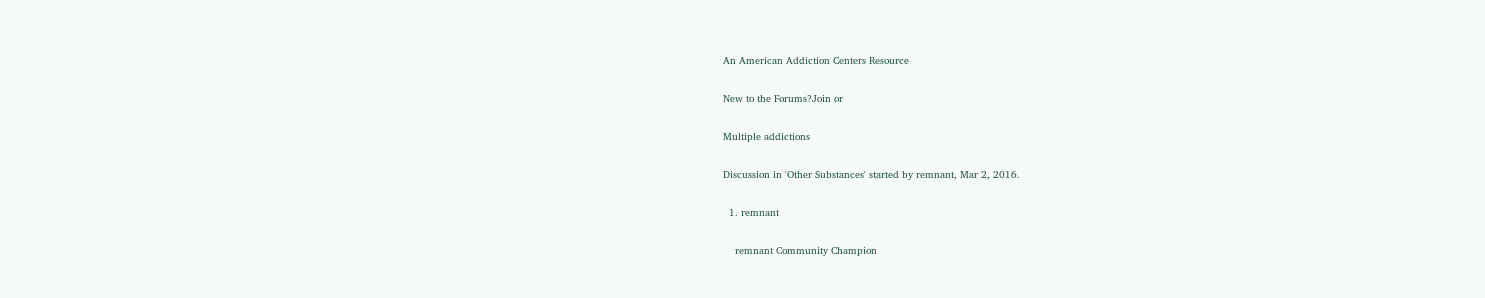An American Addiction Centers Resource

New to the Forums?Join or

Multiple addictions

Discussion in 'Other Substances' started by remnant, Mar 2, 2016.

  1. remnant

    remnant Community Champion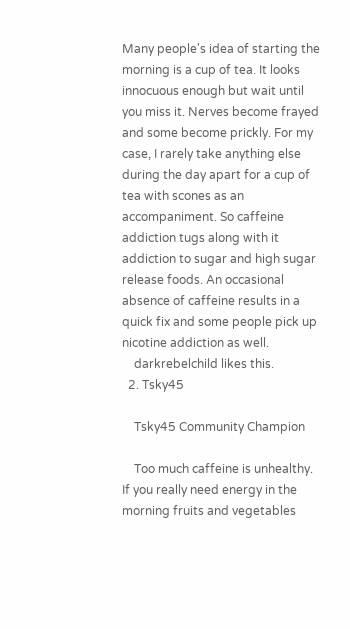Many people's idea of starting the morning is a cup of tea. It looks innocuous enough but wait until you miss it. Nerves become frayed and some become prickly. For my case, I rarely take anything else during the day apart for a cup of tea with scones as an accompaniment. So caffeine addiction tugs along with it addiction to sugar and high sugar release foods. An occasional absence of caffeine results in a quick fix and some people pick up nicotine addiction as well.
    darkrebelchild likes this.
  2. Tsky45

    Tsky45 Community Champion

    Too much caffeine is unhealthy. If you really need energy in the morning fruits and vegetables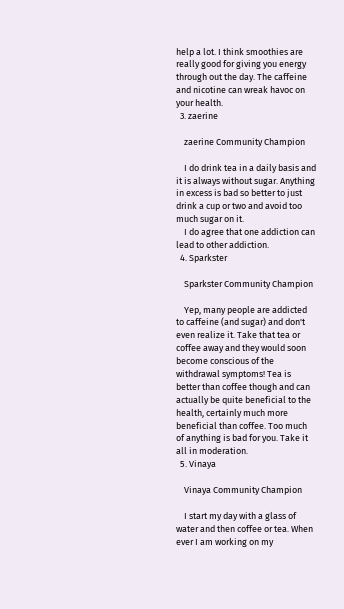help a lot. I think smoothies are really good for giving you energy through out the day. The caffeine and nicotine can wreak havoc on your health.
  3. zaerine

    zaerine Community Champion

    I do drink tea in a daily basis and it is always without sugar. Anything in excess is bad so better to just drink a cup or two and avoid too much sugar on it.
    I do agree that one addiction can lead to other addiction.
  4. Sparkster

    Sparkster Community Champion

    Yep, many people are addicted to caffeine (and sugar) and don't even realize it. Take that tea or coffee away and they would soon become conscious of the withdrawal symptoms! Tea is better than coffee though and can actually be quite beneficial to the health, certainly much more beneficial than coffee. Too much of anything is bad for you. Take it all in moderation.
  5. Vinaya

    Vinaya Community Champion

    I start my day with a glass of water and then coffee or tea. When ever I am working on my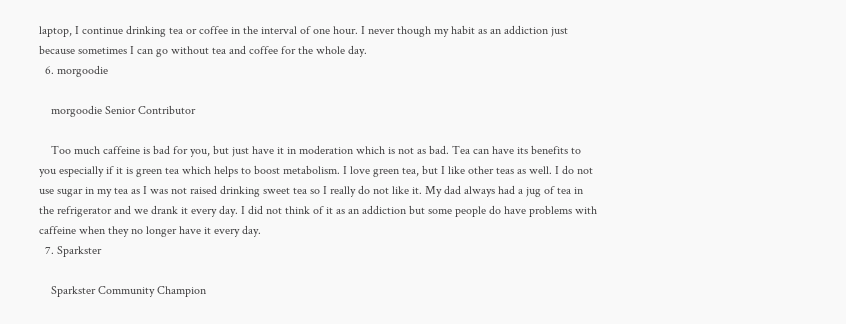laptop, I continue drinking tea or coffee in the interval of one hour. I never though my habit as an addiction just because sometimes I can go without tea and coffee for the whole day.
  6. morgoodie

    morgoodie Senior Contributor

    Too much caffeine is bad for you, but just have it in moderation which is not as bad. Tea can have its benefits to you especially if it is green tea which helps to boost metabolism. I love green tea, but I like other teas as well. I do not use sugar in my tea as I was not raised drinking sweet tea so I really do not like it. My dad always had a jug of tea in the refrigerator and we drank it every day. I did not think of it as an addiction but some people do have problems with caffeine when they no longer have it every day.
  7. Sparkster

    Sparkster Community Champion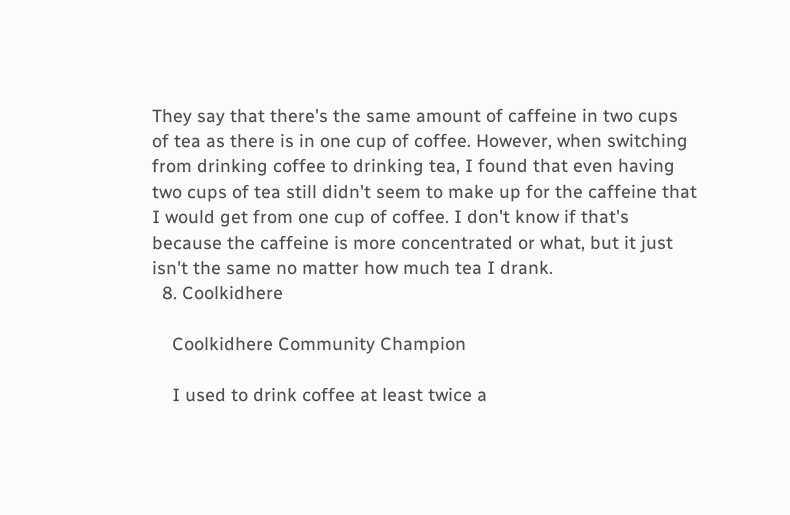They say that there's the same amount of caffeine in two cups of tea as there is in one cup of coffee. However, when switching from drinking coffee to drinking tea, I found that even having two cups of tea still didn't seem to make up for the caffeine that I would get from one cup of coffee. I don't know if that's because the caffeine is more concentrated or what, but it just isn't the same no matter how much tea I drank.
  8. Coolkidhere

    Coolkidhere Community Champion

    I used to drink coffee at least twice a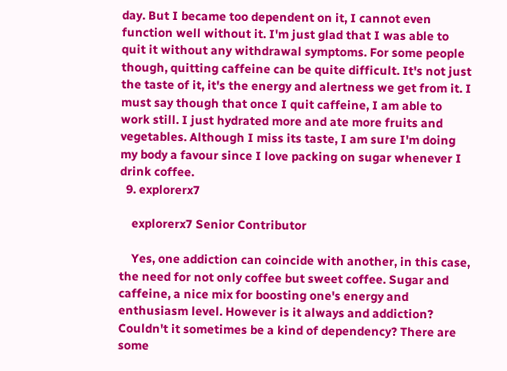day. But I became too dependent on it, I cannot even function well without it. I'm just glad that I was able to quit it without any withdrawal symptoms. For some people though, quitting caffeine can be quite difficult. It's not just the taste of it, it's the energy and alertness we get from it. I must say though that once I quit caffeine, I am able to work still. I just hydrated more and ate more fruits and vegetables. Although I miss its taste, I am sure I'm doing my body a favour since I love packing on sugar whenever I drink coffee.
  9. explorerx7

    explorerx7 Senior Contributor

    Yes, one addiction can coincide with another, in this case, the need for not only coffee but sweet coffee. Sugar and caffeine, a nice mix for boosting one's energy and enthusiasm level. However is it always and addiction? Couldn't it sometimes be a kind of dependency? There are some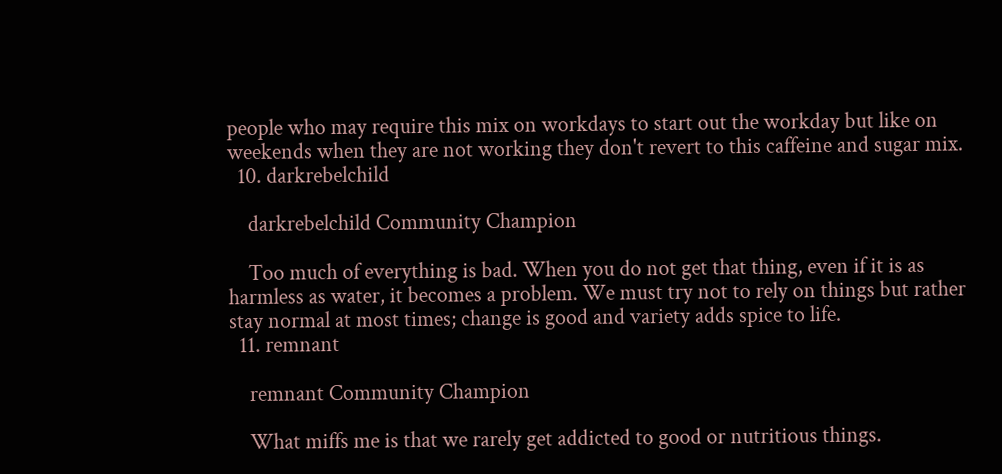people who may require this mix on workdays to start out the workday but like on weekends when they are not working they don't revert to this caffeine and sugar mix.
  10. darkrebelchild

    darkrebelchild Community Champion

    Too much of everything is bad. When you do not get that thing, even if it is as harmless as water, it becomes a problem. We must try not to rely on things but rather stay normal at most times; change is good and variety adds spice to life.
  11. remnant

    remnant Community Champion

    What miffs me is that we rarely get addicted to good or nutritious things.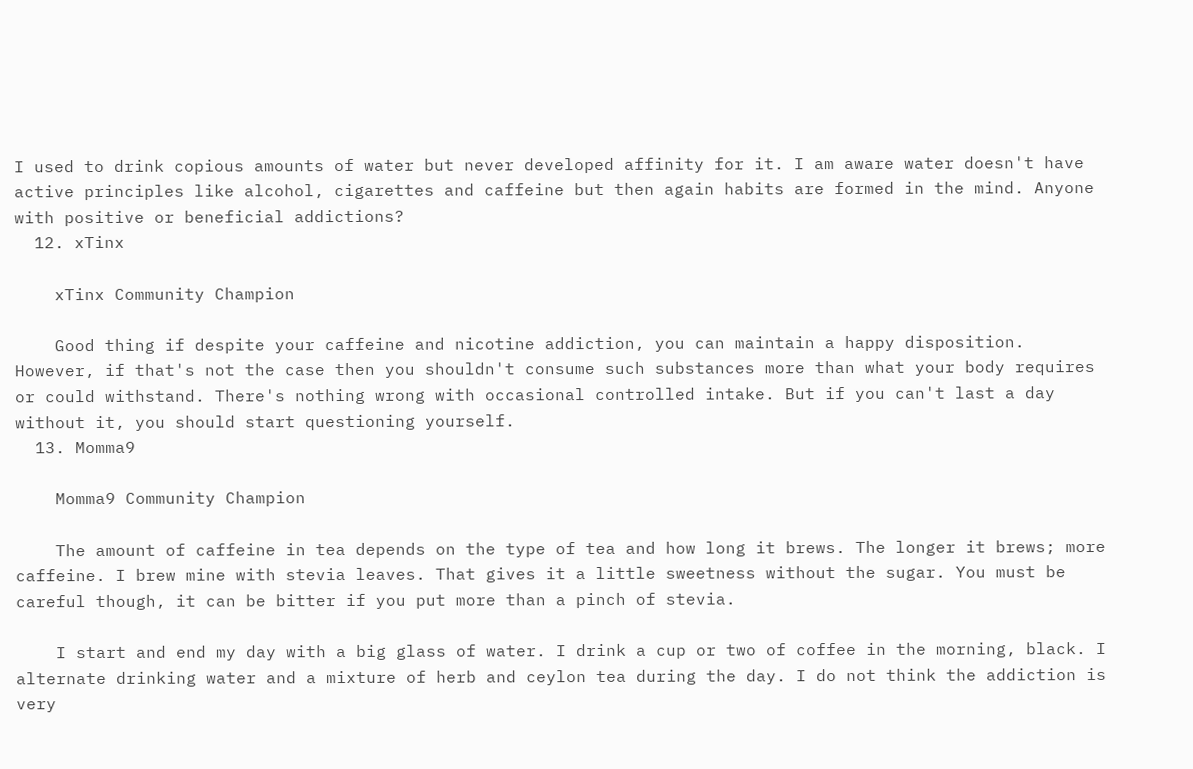I used to drink copious amounts of water but never developed affinity for it. I am aware water doesn't have active principles like alcohol, cigarettes and caffeine but then again habits are formed in the mind. Anyone with positive or beneficial addictions?
  12. xTinx

    xTinx Community Champion

    Good thing if despite your caffeine and nicotine addiction, you can maintain a happy disposition. However, if that's not the case then you shouldn't consume such substances more than what your body requires or could withstand. There's nothing wrong with occasional controlled intake. But if you can't last a day without it, you should start questioning yourself.
  13. Momma9

    Momma9 Community Champion

    The amount of caffeine in tea depends on the type of tea and how long it brews. The longer it brews; more caffeine. I brew mine with stevia leaves. That gives it a little sweetness without the sugar. You must be careful though, it can be bitter if you put more than a pinch of stevia.

    I start and end my day with a big glass of water. I drink a cup or two of coffee in the morning, black. I alternate drinking water and a mixture of herb and ceylon tea during the day. I do not think the addiction is very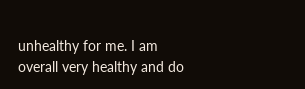unhealthy for me. I am overall very healthy and do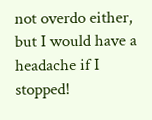not overdo either, but I would have a headache if I stopped!